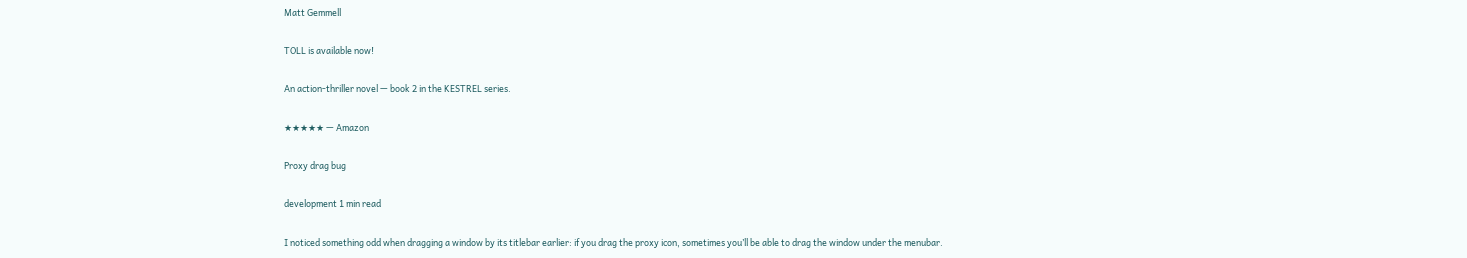Matt Gemmell

TOLL is available now!

An action-thriller novel — book 2 in the KESTREL series.

★★★★★ — Amazon

Proxy drag bug

development 1 min read

I noticed something odd when dragging a window by its titlebar earlier: if you drag the proxy icon, sometimes you’ll be able to drag the window under the menubar.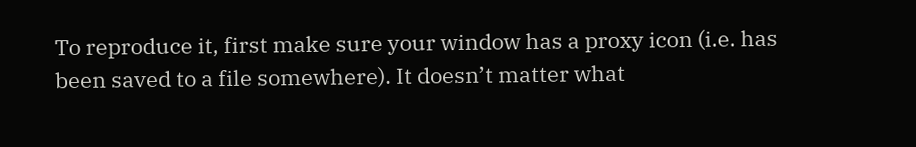To reproduce it, first make sure your window has a proxy icon (i.e. has been saved to a file somewhere). It doesn’t matter what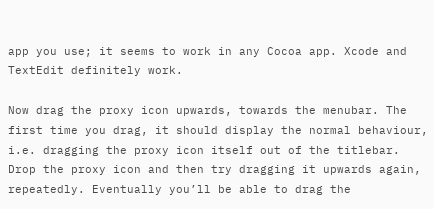app you use; it seems to work in any Cocoa app. Xcode and TextEdit definitely work.

Now drag the proxy icon upwards, towards the menubar. The first time you drag, it should display the normal behaviour, i.e. dragging the proxy icon itself out of the titlebar. Drop the proxy icon and then try dragging it upwards again, repeatedly. Eventually you’ll be able to drag the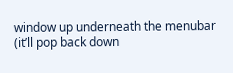window up underneath the menubar (it’ll pop back down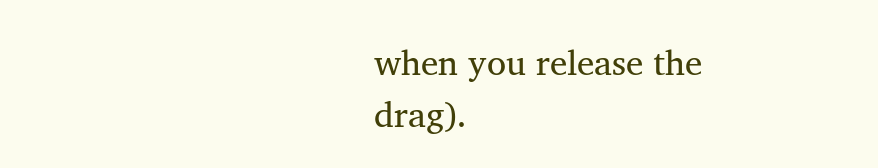when you release the drag).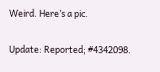Weird. Here’s a pic.

Update: Reported; #4342098.